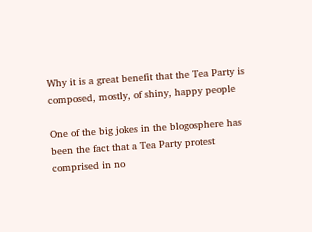Why it is a great benefit that the Tea Party is composed, mostly, of shiny, happy people

One of the big jokes in the blogosphere has been the fact that a Tea Party protest comprised in no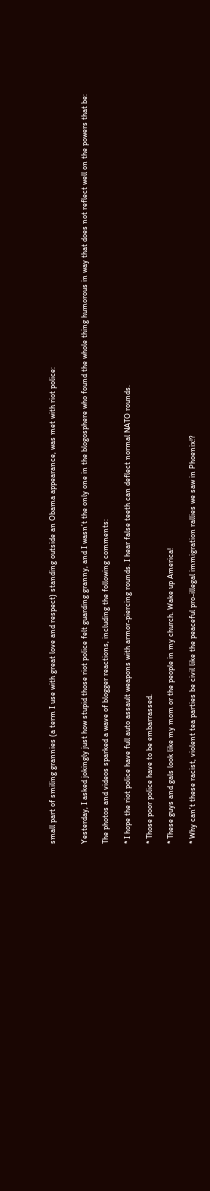small part of smiling grannies (a term I use with great love and respect) standing outside an Obama appearance, was met with riot police:


Yesterday, I asked jokingly just how stupid those riot police felt guarding granny, and I wasn’t the only one in the blogosphere who found the whole thing humorous in way that does not reflect well on the powers that be:

The photos and videos sparked a wave of blogger reactions, including the following comments:

* I hope the riot police have full auto assault weapons with armor-piercing rounds. I hear false teeth can deflect normal NATO rounds.

* Those poor police have to be embarrassed.

* These guys and gals look like my mom or the people in my church. Wake up America!

* Why can’t these racist, violent tea parties be civil like the peaceful pro-illegal immigration rallies we saw in Phoenix!?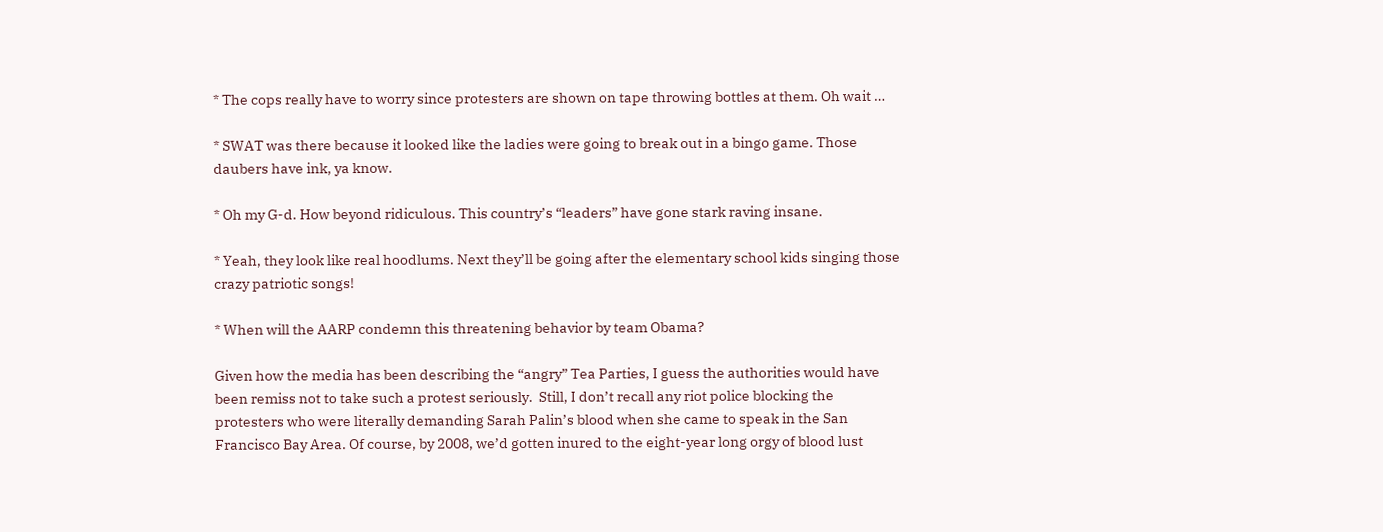* The cops really have to worry since protesters are shown on tape throwing bottles at them. Oh wait …

* SWAT was there because it looked like the ladies were going to break out in a bingo game. Those daubers have ink, ya know.

* Oh my G-d. How beyond ridiculous. This country’s “leaders” have gone stark raving insane.

* Yeah, they look like real hoodlums. Next they’ll be going after the elementary school kids singing those crazy patriotic songs!

* When will the AARP condemn this threatening behavior by team Obama?

Given how the media has been describing the “angry” Tea Parties, I guess the authorities would have been remiss not to take such a protest seriously.  Still, I don’t recall any riot police blocking the protesters who were literally demanding Sarah Palin’s blood when she came to speak in the San Francisco Bay Area. Of course, by 2008, we’d gotten inured to the eight-year long orgy of blood lust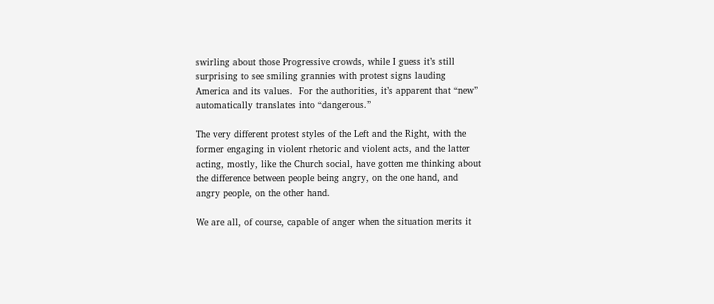swirling about those Progressive crowds, while I guess it’s still surprising to see smiling grannies with protest signs lauding America and its values.  For the authorities, it’s apparent that “new” automatically translates into “dangerous.”

The very different protest styles of the Left and the Right, with the former engaging in violent rhetoric and violent acts, and the latter acting, mostly, like the Church social, have gotten me thinking about the difference between people being angry, on the one hand, and angry people, on the other hand.

We are all, of course, capable of anger when the situation merits it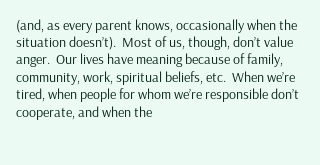(and, as every parent knows, occasionally when the situation doesn’t).  Most of us, though, don’t value anger.  Our lives have meaning because of family, community, work, spiritual beliefs, etc.  When we’re tired, when people for whom we’re responsible don’t cooperate, and when the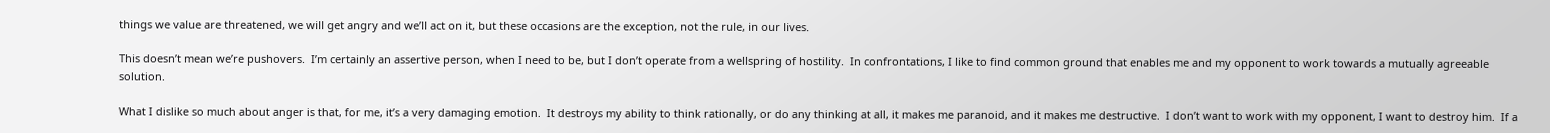things we value are threatened, we will get angry and we’ll act on it, but these occasions are the exception, not the rule, in our lives.

This doesn’t mean we’re pushovers.  I’m certainly an assertive person, when I need to be, but I don’t operate from a wellspring of hostility.  In confrontations, I like to find common ground that enables me and my opponent to work towards a mutually agreeable solution.

What I dislike so much about anger is that, for me, it’s a very damaging emotion.  It destroys my ability to think rationally, or do any thinking at all, it makes me paranoid, and it makes me destructive.  I don’t want to work with my opponent, I want to destroy him.  If a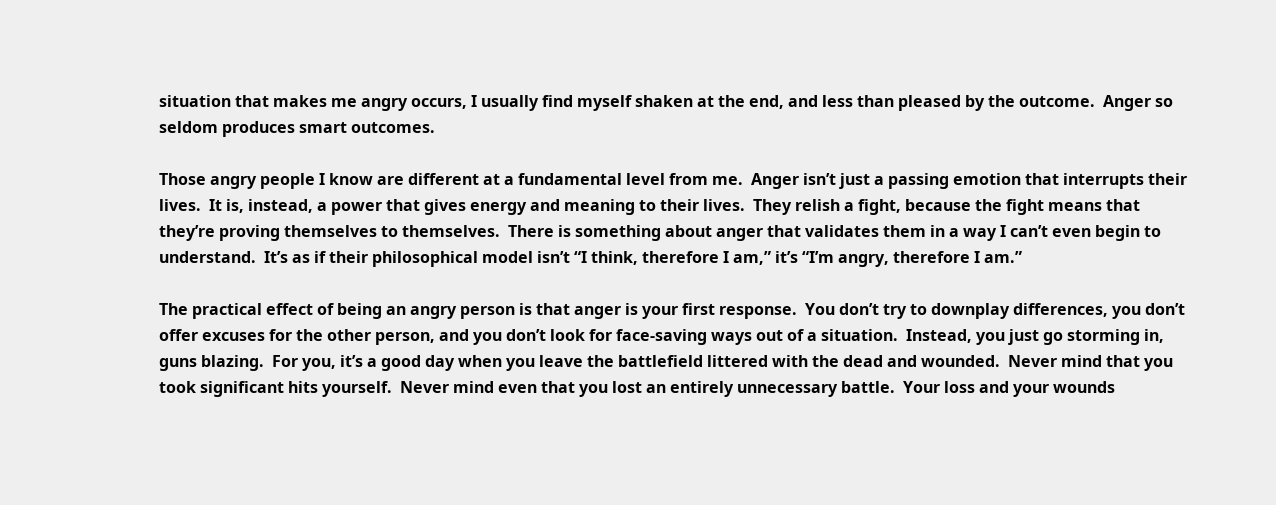situation that makes me angry occurs, I usually find myself shaken at the end, and less than pleased by the outcome.  Anger so seldom produces smart outcomes.

Those angry people I know are different at a fundamental level from me.  Anger isn’t just a passing emotion that interrupts their lives.  It is, instead, a power that gives energy and meaning to their lives.  They relish a fight, because the fight means that they’re proving themselves to themselves.  There is something about anger that validates them in a way I can’t even begin to understand.  It’s as if their philosophical model isn’t “I think, therefore I am,” it’s “I’m angry, therefore I am.”

The practical effect of being an angry person is that anger is your first response.  You don’t try to downplay differences, you don’t offer excuses for the other person, and you don’t look for face-saving ways out of a situation.  Instead, you just go storming in, guns blazing.  For you, it’s a good day when you leave the battlefield littered with the dead and wounded.  Never mind that you took significant hits yourself.  Never mind even that you lost an entirely unnecessary battle.  Your loss and your wounds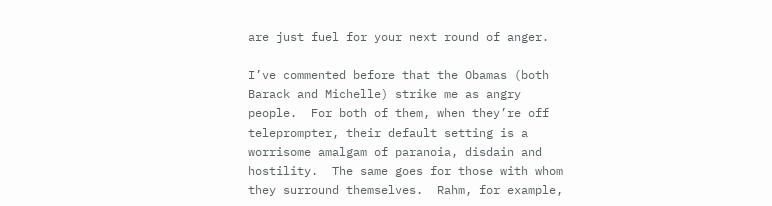are just fuel for your next round of anger.

I’ve commented before that the Obamas (both Barack and Michelle) strike me as angry people.  For both of them, when they’re off teleprompter, their default setting is a worrisome amalgam of paranoia, disdain and hostility.  The same goes for those with whom they surround themselves.  Rahm, for example,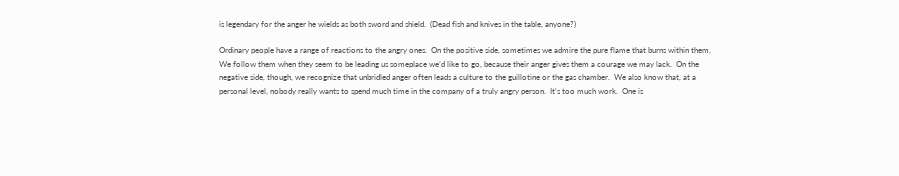is legendary for the anger he wields as both sword and shield.  (Dead fish and knives in the table, anyone?)

Ordinary people have a range of reactions to the angry ones.  On the positive side, sometimes we admire the pure flame that burns within them.  We follow them when they seem to be leading us someplace we’d like to go, because their anger gives them a courage we may lack.  On the negative side, though, we recognize that unbridled anger often leads a culture to the guillotine or the gas chamber.  We also know that, at a personal level, nobody really wants to spend much time in the company of a truly angry person.  It’s too much work.  One is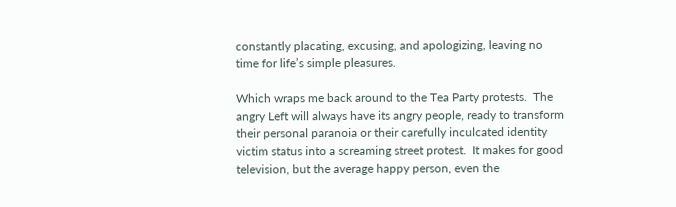constantly placating, excusing, and apologizing, leaving no time for life’s simple pleasures.

Which wraps me back around to the Tea Party protests.  The angry Left will always have its angry people, ready to transform their personal paranoia or their carefully inculcated identity victim status into a screaming street protest.  It makes for good television, but the average happy person, even the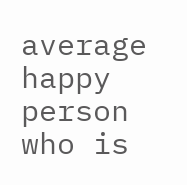average happy person who is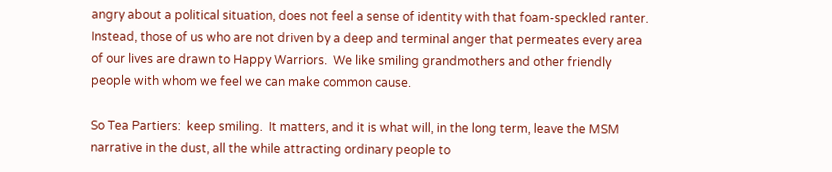angry about a political situation, does not feel a sense of identity with that foam-speckled ranter.  Instead, those of us who are not driven by a deep and terminal anger that permeates every area of our lives are drawn to Happy Warriors.  We like smiling grandmothers and other friendly people with whom we feel we can make common cause.

So Tea Partiers:  keep smiling.  It matters, and it is what will, in the long term, leave the MSM narrative in the dust, all the while attracting ordinary people to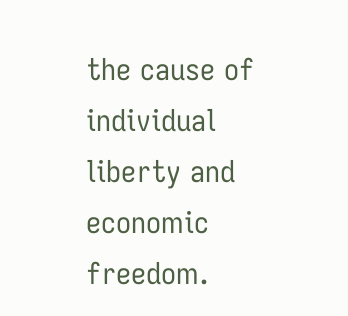the cause of individual liberty and economic freedom.